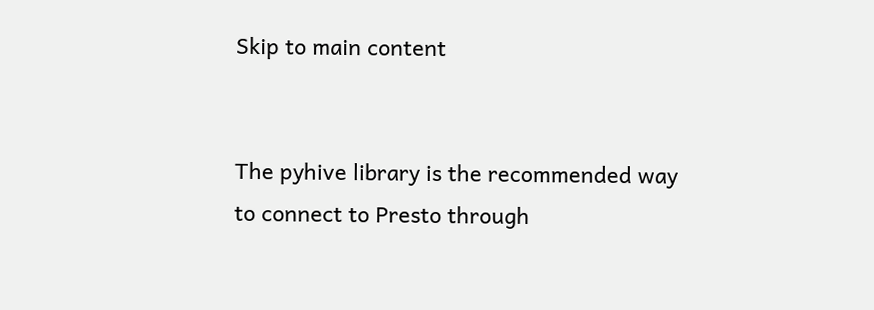Skip to main content


The pyhive library is the recommended way to connect to Presto through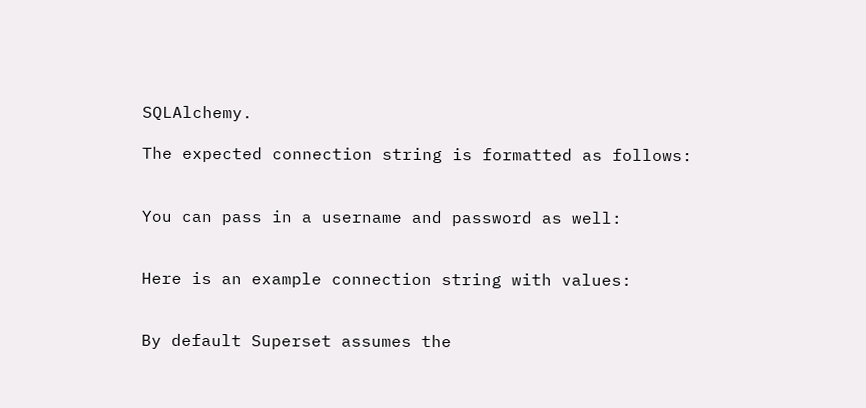SQLAlchemy.

The expected connection string is formatted as follows:


You can pass in a username and password as well:


Here is an example connection string with values:


By default Superset assumes the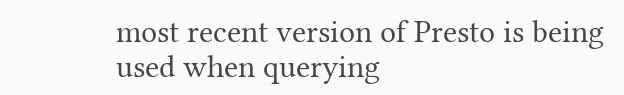most recent version of Presto is being used when querying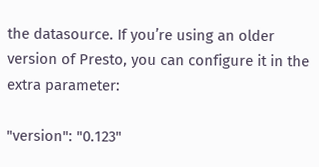the datasource. If you’re using an older version of Presto, you can configure it in the extra parameter:

"version": "0.123"